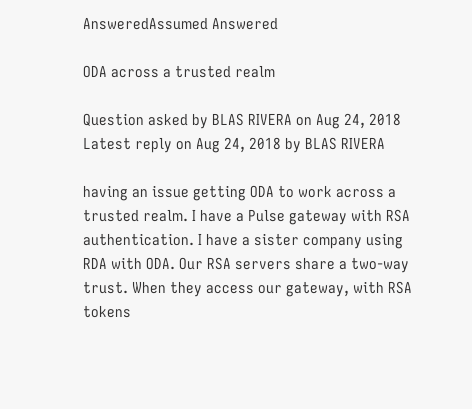AnsweredAssumed Answered

ODA across a trusted realm

Question asked by BLAS RIVERA on Aug 24, 2018
Latest reply on Aug 24, 2018 by BLAS RIVERA

having an issue getting ODA to work across a trusted realm. I have a Pulse gateway with RSA authentication. I have a sister company using RDA with ODA. Our RSA servers share a two-way trust. When they access our gateway, with RSA tokens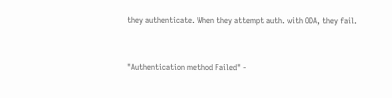they authenticate. When they attempt auth. with ODA, they fail.


"Authentication method Failed" -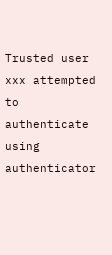Trusted user xxx attempted to authenticate using authenticator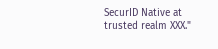SecurID Native at trusted realm XXX."